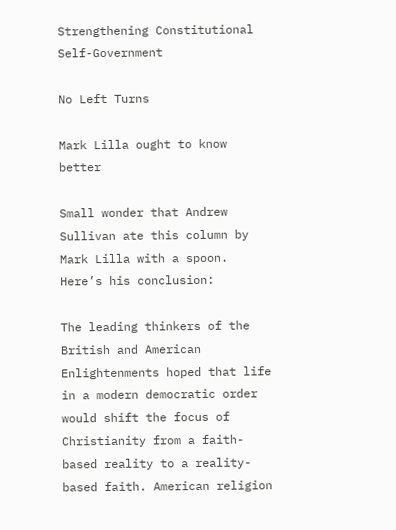Strengthening Constitutional Self-Government

No Left Turns

Mark Lilla ought to know better

Small wonder that Andrew Sullivan ate this column by Mark Lilla with a spoon. Here’s his conclusion:

The leading thinkers of the British and American Enlightenments hoped that life in a modern democratic order would shift the focus of Christianity from a faith-based reality to a reality-based faith. American religion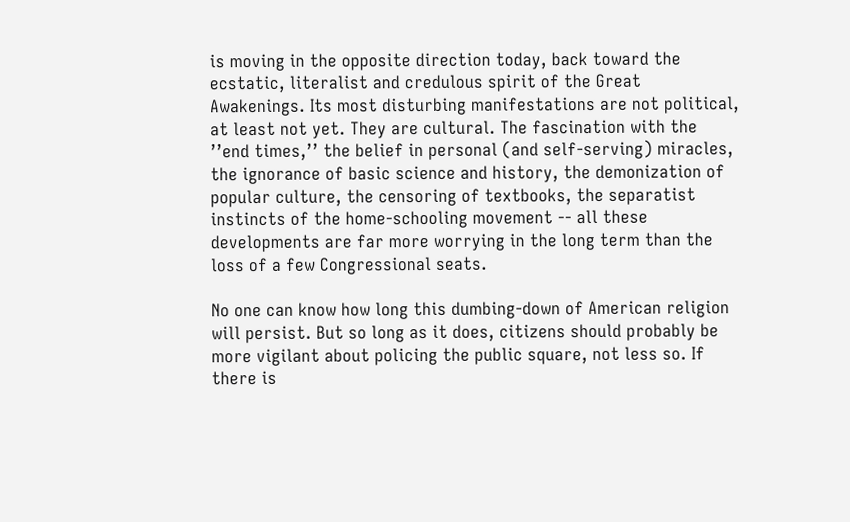is moving in the opposite direction today, back toward the ecstatic, literalist and credulous spirit of the Great Awakenings. Its most disturbing manifestations are not political, at least not yet. They are cultural. The fascination with the ’’end times,’’ the belief in personal (and self-serving) miracles, the ignorance of basic science and history, the demonization of popular culture, the censoring of textbooks, the separatist instincts of the home-schooling movement -- all these developments are far more worrying in the long term than the loss of a few Congressional seats.

No one can know how long this dumbing-down of American religion will persist. But so long as it does, citizens should probably be more vigilant about policing the public square, not less so. If there is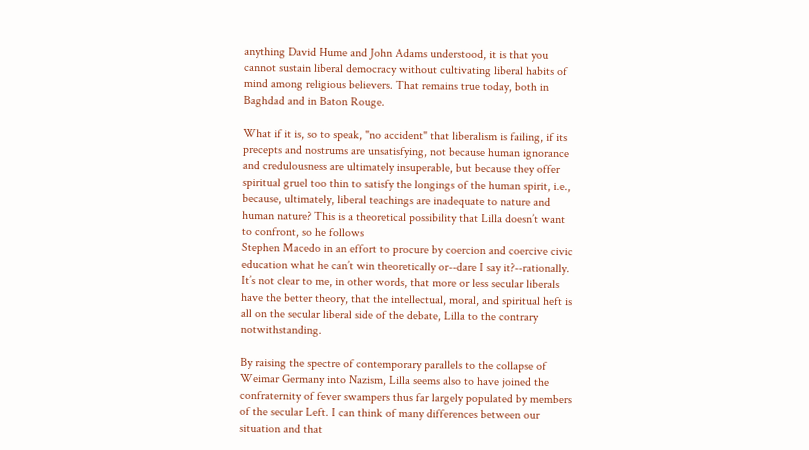anything David Hume and John Adams understood, it is that you cannot sustain liberal democracy without cultivating liberal habits of mind among religious believers. That remains true today, both in Baghdad and in Baton Rouge.

What if it is, so to speak, "no accident" that liberalism is failing, if its precepts and nostrums are unsatisfying, not because human ignorance and credulousness are ultimately insuperable, but because they offer spiritual gruel too thin to satisfy the longings of the human spirit, i.e., because, ultimately, liberal teachings are inadequate to nature and human nature? This is a theoretical possibility that Lilla doesn’t want to confront, so he follows
Stephen Macedo in an effort to procure by coercion and coercive civic education what he can’t win theoretically or--dare I say it?--rationally. It’s not clear to me, in other words, that more or less secular liberals have the better theory, that the intellectual, moral, and spiritual heft is all on the secular liberal side of the debate, Lilla to the contrary notwithstanding.

By raising the spectre of contemporary parallels to the collapse of Weimar Germany into Nazism, Lilla seems also to have joined the confraternity of fever swampers thus far largely populated by members of the secular Left. I can think of many differences between our situation and that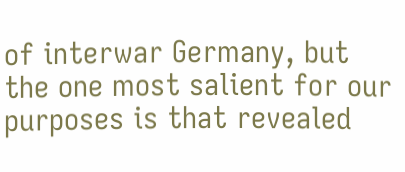of interwar Germany, but the one most salient for our purposes is that revealed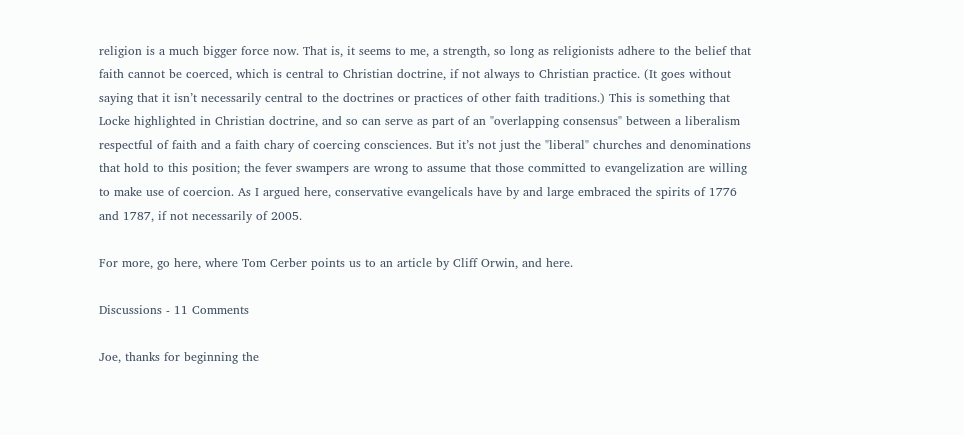religion is a much bigger force now. That is, it seems to me, a strength, so long as religionists adhere to the belief that faith cannot be coerced, which is central to Christian doctrine, if not always to Christian practice. (It goes without saying that it isn’t necessarily central to the doctrines or practices of other faith traditions.) This is something that Locke highlighted in Christian doctrine, and so can serve as part of an "overlapping consensus" between a liberalism respectful of faith and a faith chary of coercing consciences. But it’s not just the "liberal" churches and denominations that hold to this position; the fever swampers are wrong to assume that those committed to evangelization are willing to make use of coercion. As I argued here, conservative evangelicals have by and large embraced the spirits of 1776 and 1787, if not necessarily of 2005.

For more, go here, where Tom Cerber points us to an article by Cliff Orwin, and here.

Discussions - 11 Comments

Joe, thanks for beginning the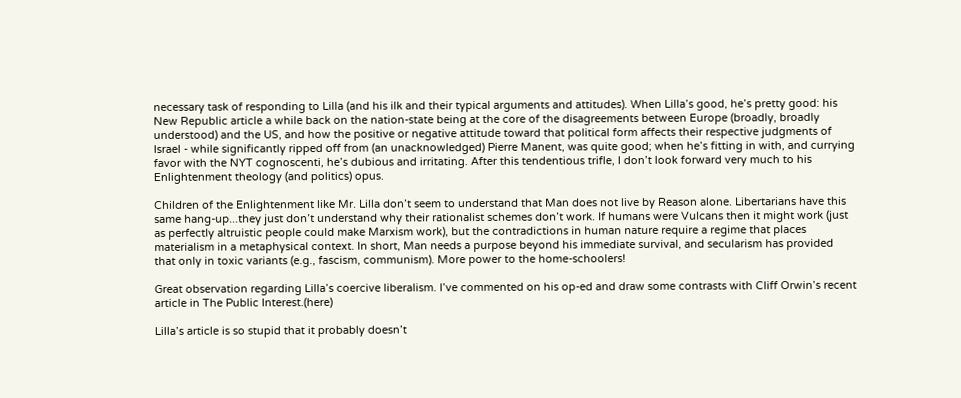necessary task of responding to Lilla (and his ilk and their typical arguments and attitudes). When Lilla’s good, he’s pretty good: his New Republic article a while back on the nation-state being at the core of the disagreements between Europe (broadly, broadly understood) and the US, and how the positive or negative attitude toward that political form affects their respective judgments of Israel - while significantly ripped off from (an unacknowledged) Pierre Manent, was quite good; when he’s fitting in with, and currying favor with the NYT cognoscenti, he’s dubious and irritating. After this tendentious trifle, I don’t look forward very much to his Enlightenment theology (and politics) opus.

Children of the Enlightenment like Mr. Lilla don’t seem to understand that Man does not live by Reason alone. Libertarians have this same hang-up...they just don’t understand why their rationalist schemes don’t work. If humans were Vulcans then it might work (just as perfectly altruistic people could make Marxism work), but the contradictions in human nature require a regime that places materialism in a metaphysical context. In short, Man needs a purpose beyond his immediate survival, and secularism has provided that only in toxic variants (e.g., fascism, communism). More power to the home-schoolers!

Great observation regarding Lilla’s coercive liberalism. I’ve commented on his op-ed and draw some contrasts with Cliff Orwin’s recent article in The Public Interest.(here)

Lilla’s article is so stupid that it probably doesn’t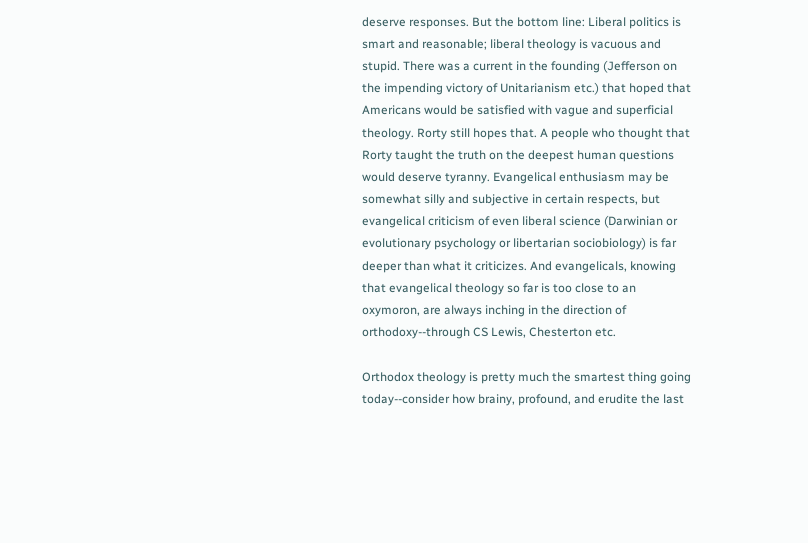deserve responses. But the bottom line: Liberal politics is smart and reasonable; liberal theology is vacuous and stupid. There was a current in the founding (Jefferson on the impending victory of Unitarianism etc.) that hoped that Americans would be satisfied with vague and superficial theology. Rorty still hopes that. A people who thought that Rorty taught the truth on the deepest human questions would deserve tyranny. Evangelical enthusiasm may be somewhat silly and subjective in certain respects, but evangelical criticism of even liberal science (Darwinian or evolutionary psychology or libertarian sociobiology) is far deeper than what it criticizes. And evangelicals, knowing that evangelical theology so far is too close to an oxymoron, are always inching in the direction of orthodoxy--through CS Lewis, Chesterton etc.

Orthodox theology is pretty much the smartest thing going today--consider how brainy, profound, and erudite the last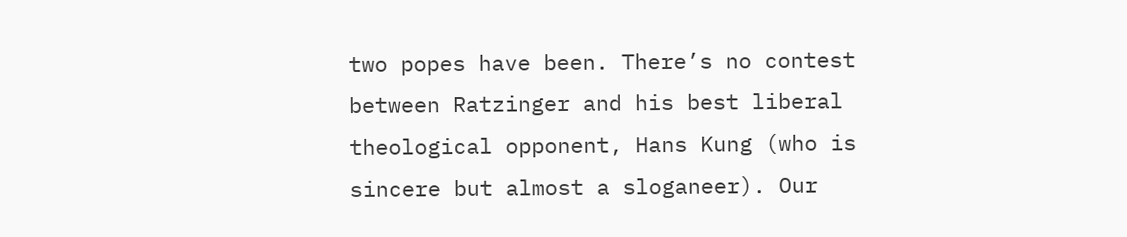two popes have been. There’s no contest between Ratzinger and his best liberal theological opponent, Hans Kung (who is sincere but almost a sloganeer). Our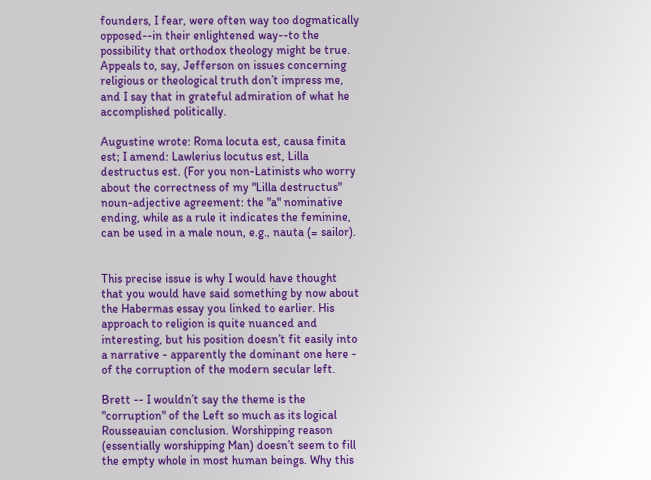founders, I fear, were often way too dogmatically opposed--in their enlightened way--to the possibility that orthodox theology might be true. Appeals to, say, Jefferson on issues concerning religious or theological truth don’t impress me, and I say that in grateful admiration of what he accomplished politically.

Augustine wrote: Roma locuta est, causa finita est; I amend: Lawlerius locutus est, Lilla destructus est. (For you non-Latinists who worry about the correctness of my "Lilla destructus" noun-adjective agreement: the "a" nominative ending, while as a rule it indicates the feminine, can be used in a male noun, e.g., nauta (= sailor).


This precise issue is why I would have thought that you would have said something by now about the Habermas essay you linked to earlier. His approach to religion is quite nuanced and interesting, but his position doesn’t fit easily into a narrative - apparently the dominant one here - of the corruption of the modern secular left.

Brett -- I wouldn’t say the theme is the "corruption" of the Left so much as its logical Rousseauian conclusion. Worshipping reason (essentially worshipping Man) doesn’t seem to fill the empty whole in most human beings. Why this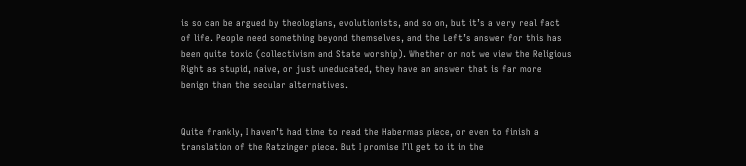is so can be argued by theologians, evolutionists, and so on, but it’s a very real fact of life. People need something beyond themselves, and the Left’s answer for this has been quite toxic (collectivism and State worship). Whether or not we view the Religious Right as stupid, naive, or just uneducated, they have an answer that is far more benign than the secular alternatives.


Quite frankly, I haven’t had time to read the Habermas piece, or even to finish a translation of the Ratzinger piece. But I promise I’ll get to it in the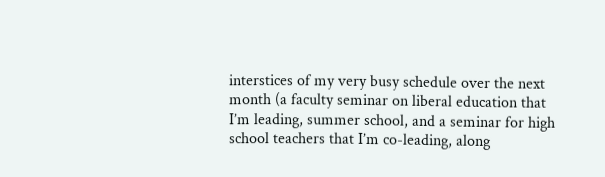interstices of my very busy schedule over the next month (a faculty seminar on liberal education that I’m leading, summer school, and a seminar for high school teachers that I’m co-leading, along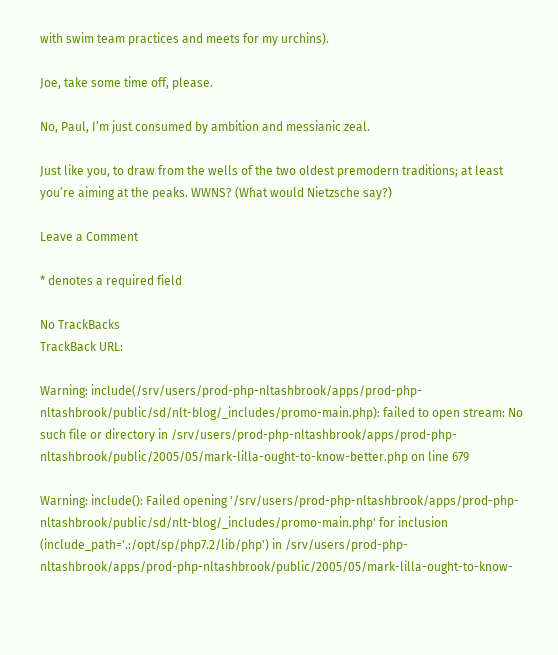with swim team practices and meets for my urchins).

Joe, take some time off, please.

No, Paul, I’m just consumed by ambition and messianic zeal.

Just like you, to draw from the wells of the two oldest premodern traditions; at least you’re aiming at the peaks. WWNS? (What would Nietzsche say?)

Leave a Comment

* denotes a required field

No TrackBacks
TrackBack URL:

Warning: include(/srv/users/prod-php-nltashbrook/apps/prod-php-nltashbrook/public/sd/nlt-blog/_includes/promo-main.php): failed to open stream: No such file or directory in /srv/users/prod-php-nltashbrook/apps/prod-php-nltashbrook/public/2005/05/mark-lilla-ought-to-know-better.php on line 679

Warning: include(): Failed opening '/srv/users/prod-php-nltashbrook/apps/prod-php-nltashbrook/public/sd/nlt-blog/_includes/promo-main.php' for inclusion (include_path='.:/opt/sp/php7.2/lib/php') in /srv/users/prod-php-nltashbrook/apps/prod-php-nltashbrook/public/2005/05/mark-lilla-ought-to-know-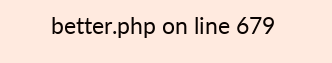better.php on line 679